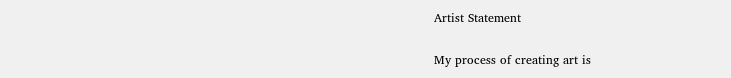Artist Statement

My process of creating art is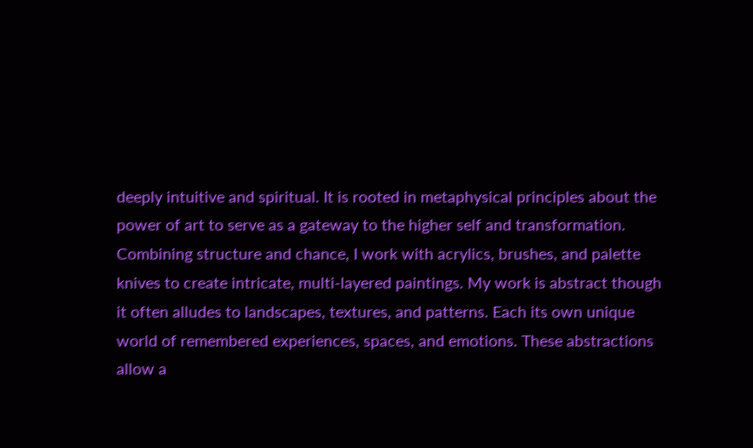deeply intuitive and spiritual. It is rooted in metaphysical principles about the power of art to serve as a gateway to the higher self and transformation. Combining structure and chance, I work with acrylics, brushes, and palette knives to create intricate, multi-layered paintings. My work is abstract though it often alludes to landscapes, textures, and patterns. Each its own unique world of remembered experiences, spaces, and emotions. These abstractions allow a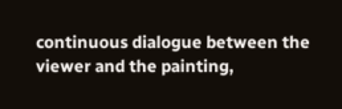continuous dialogue between the viewer and the painting,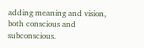adding meaning and vision, both conscious and subconscious.